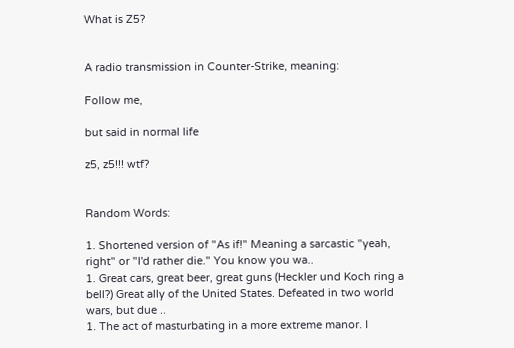What is Z5?


A radio transmission in Counter-Strike, meaning:

Follow me,

but said in normal life

z5, z5!!! wtf?


Random Words:

1. Shortened version of "As if!" Meaning a sarcastic "yeah, right" or "I'd rather die." You know you wa..
1. Great cars, great beer, great guns (Heckler und Koch ring a bell?) Great ally of the United States. Defeated in two world wars, but due ..
1. The act of masturbating in a more extreme manor. I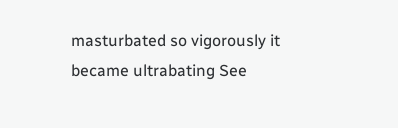masturbated so vigorously it became ultrabating See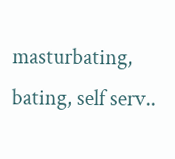masturbating, bating, self serv..